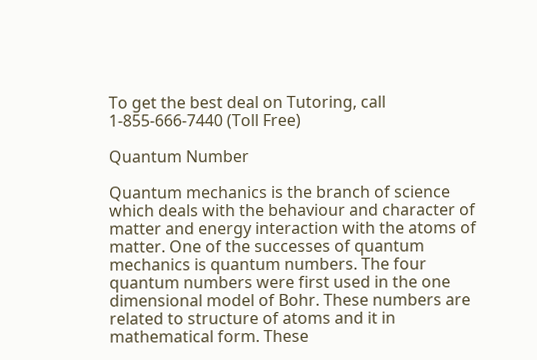To get the best deal on Tutoring, call 1-855-666-7440 (Toll Free)

Quantum Number

Quantum mechanics is the branch of science which deals with the behaviour and character of matter and energy interaction with the atoms of matter. One of the successes of quantum mechanics is quantum numbers. The four quantum numbers were first used in the one dimensional model of Bohr. These numbers are related to structure of atoms and it in mathematical form. These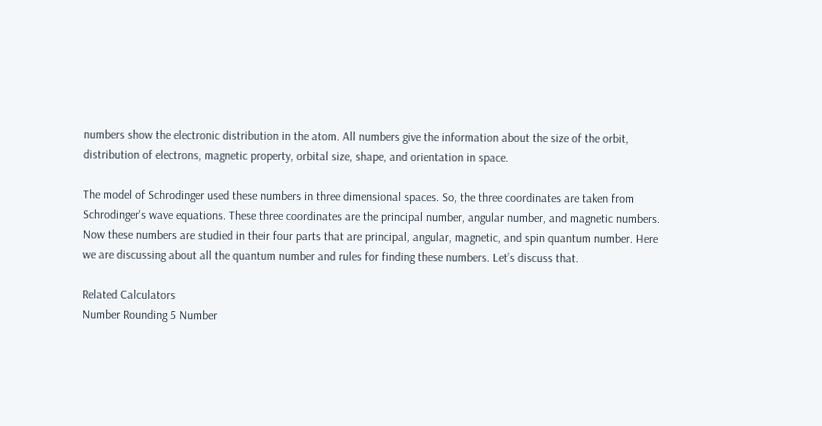numbers show the electronic distribution in the atom. All numbers give the information about the size of the orbit, distribution of electrons, magnetic property, orbital size, shape, and orientation in space.

The model of Schrodinger used these numbers in three dimensional spaces. So, the three coordinates are taken from Schrodinger's wave equations. These three coordinates are the principal number, angular number, and magnetic numbers. Now these numbers are studied in their four parts that are principal, angular, magnetic, and spin quantum number. Here we are discussing about all the quantum number and rules for finding these numbers. Let’s discuss that.

Related Calculators
Number Rounding 5 Number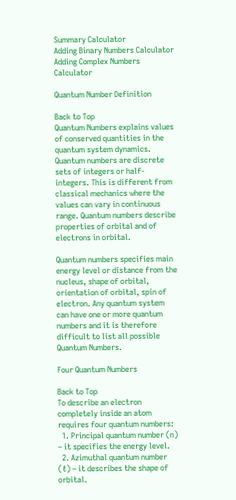Summary Calculator
Adding Binary Numbers Calculator Adding Complex Numbers Calculator

Quantum Number Definition

Back to Top
Quantum Numbers explains values of conserved quantities in the quantum system dynamics. Quantum numbers are discrete sets of integers or half-integers. This is different from classical mechanics where the values can vary in continuous range. Quantum numbers describe properties of orbital and of electrons in orbital.

Quantum numbers specifies main energy level or distance from the nucleus, shape of orbital, orientation of orbital, spin of electron. Any quantum system can have one or more quantum numbers and it is therefore difficult to list all possible Quantum Numbers.

Four Quantum Numbers

Back to Top
To describe an electron completely inside an atom requires four quantum numbers:
  1. Principal quantum number (n) – it specifies the energy level.
  2. Azimuthal quantum number (ℓ) – it describes the shape of orbital.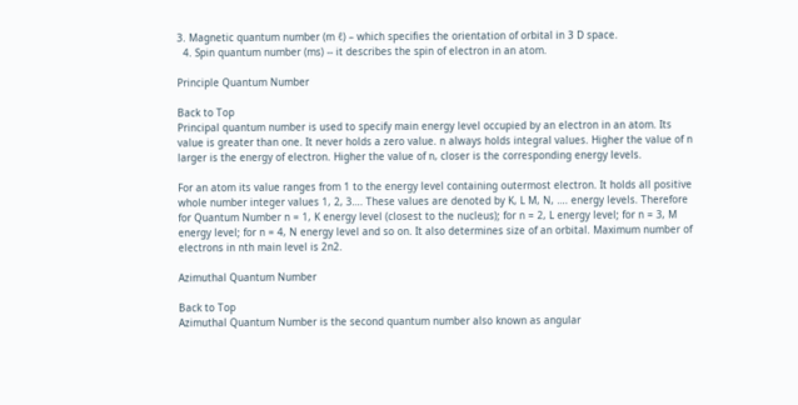3. Magnetic quantum number (m ℓ) – which specifies the orientation of orbital in 3 D space.
  4. Spin quantum number (ms) -- it describes the spin of electron in an atom.

Principle Quantum Number

Back to Top
Principal quantum number is used to specify main energy level occupied by an electron in an atom. Its value is greater than one. It never holds a zero value. n always holds integral values. Higher the value of n larger is the energy of electron. Higher the value of n, closer is the corresponding energy levels.

For an atom its value ranges from 1 to the energy level containing outermost electron. It holds all positive whole number integer values 1, 2, 3…. These values are denoted by K, L M, N, …. energy levels. Therefore for Quantum Number n = 1, K energy level (closest to the nucleus); for n = 2, L energy level; for n = 3, M energy level; for n = 4, N energy level and so on. It also determines size of an orbital. Maximum number of electrons in nth main level is 2n2.

Azimuthal Quantum Number

Back to Top
Azimuthal Quantum Number is the second quantum number also known as angular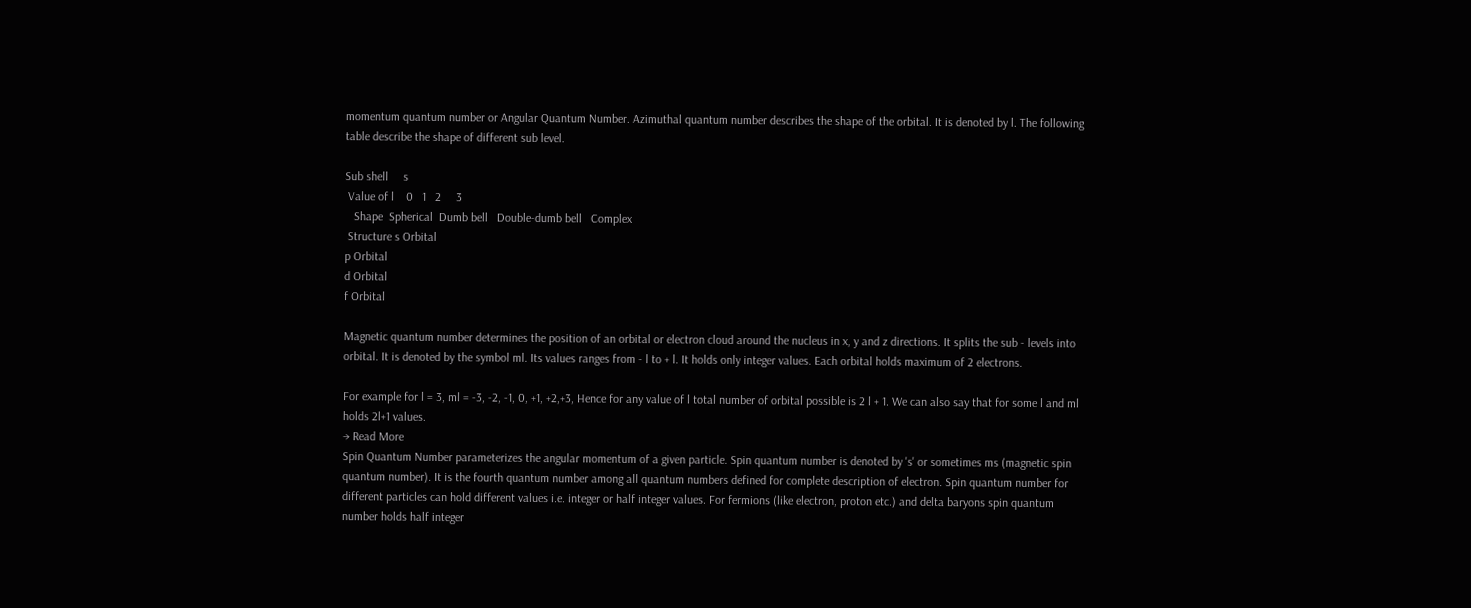momentum quantum number or Angular Quantum Number. Azimuthal quantum number describes the shape of the orbital. It is denoted by l. The following table describe the shape of different sub level.

Sub shell     s
 Value of l    0   1   2     3
   Shape  Spherical  Dumb bell   Double-dumb bell   Complex
 Structure s Orbital
p Orbital
d Orbital
f Orbital

Magnetic quantum number determines the position of an orbital or electron cloud around the nucleus in x, y and z directions. It splits the sub - levels into orbital. It is denoted by the symbol ml. Its values ranges from - l to + l. It holds only integer values. Each orbital holds maximum of 2 electrons.

For example for l = 3, ml = -3, -2, -1, 0, +1, +2,+3, Hence for any value of l total number of orbital possible is 2 l + 1. We can also say that for some l and ml holds 2l+1 values.
→ Read More
Spin Quantum Number parameterizes the angular momentum of a given particle. Spin quantum number is denoted by 's' or sometimes ms (magnetic spin quantum number). It is the fourth quantum number among all quantum numbers defined for complete description of electron. Spin quantum number for different particles can hold different values i.e. integer or half integer values. For fermions (like electron, proton etc.) and delta baryons spin quantum number holds half integer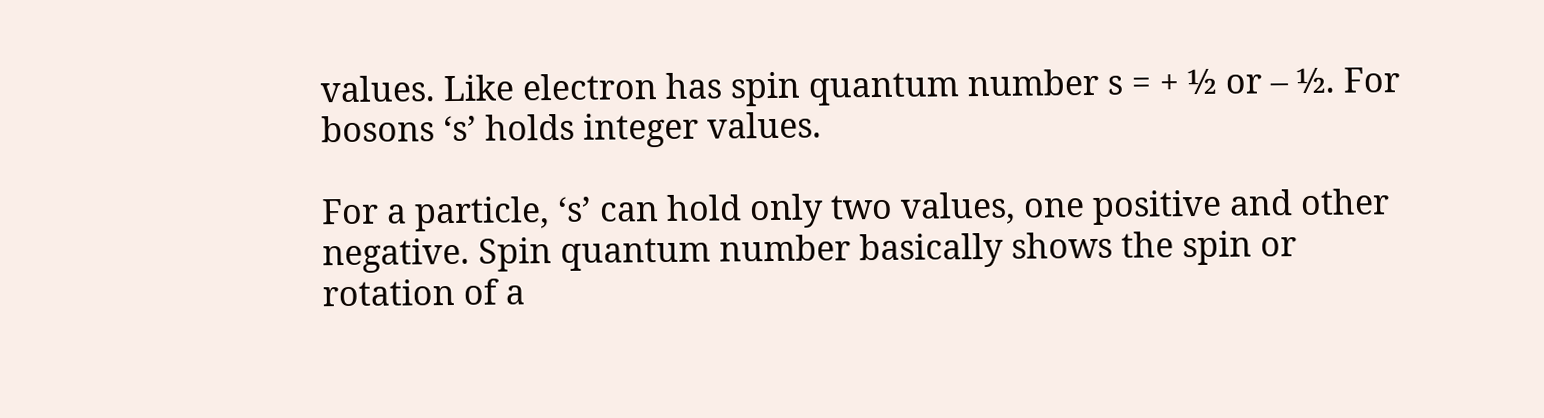values. Like electron has spin quantum number s = + ½ or – ½. For bosons ‘s’ holds integer values.

For a particle, ‘s’ can hold only two values, one positive and other negative. Spin quantum number basically shows the spin or rotation of a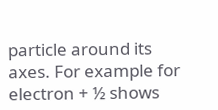particle around its axes. For example for electron + ½ shows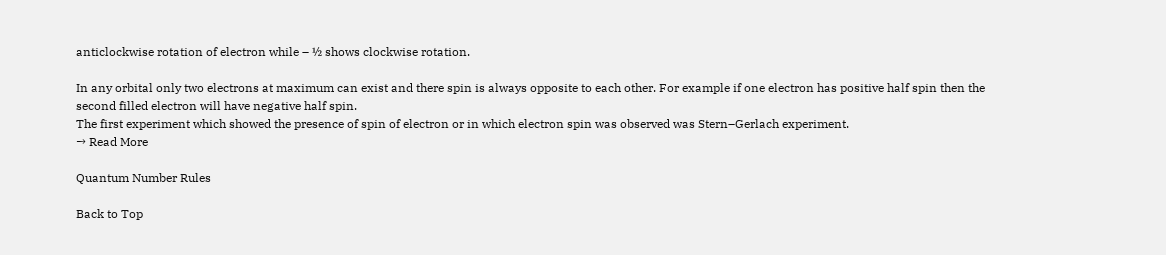anticlockwise rotation of electron while – ½ shows clockwise rotation.

In any orbital only two electrons at maximum can exist and there spin is always opposite to each other. For example if one electron has positive half spin then the second filled electron will have negative half spin.
The first experiment which showed the presence of spin of electron or in which electron spin was observed was Stern–Gerlach experiment.
→ Read More

Quantum Number Rules

Back to Top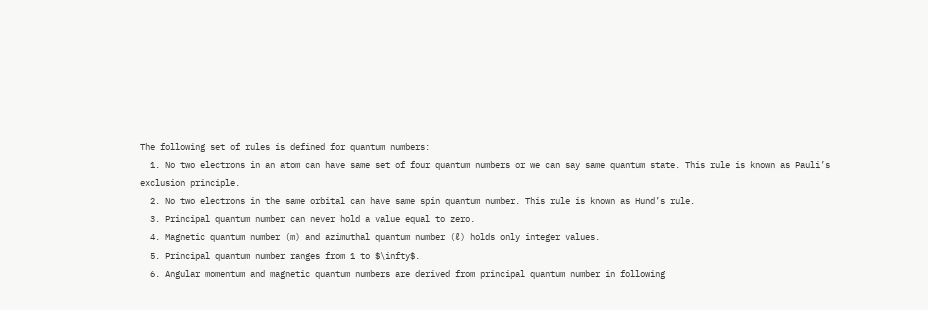The following set of rules is defined for quantum numbers:
  1. No two electrons in an atom can have same set of four quantum numbers or we can say same quantum state. This rule is known as Pauli’s exclusion principle.
  2. No two electrons in the same orbital can have same spin quantum number. This rule is known as Hund’s rule.
  3. Principal quantum number can never hold a value equal to zero.
  4. Magnetic quantum number (m) and azimuthal quantum number (ℓ) holds only integer values.
  5. Principal quantum number ranges from 1 to $\infty$.
  6. Angular momentum and magnetic quantum numbers are derived from principal quantum number in following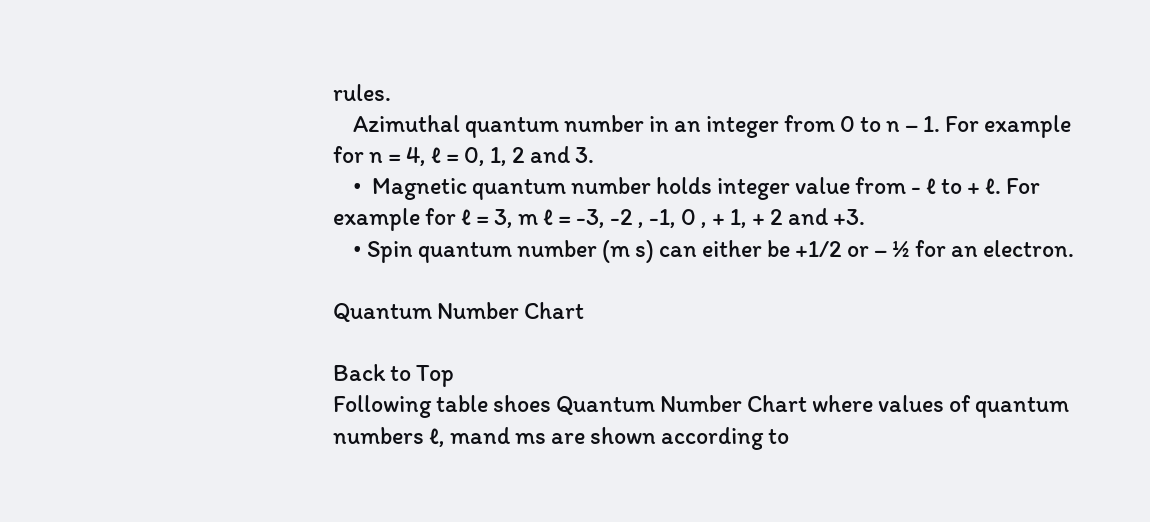rules.
    Azimuthal quantum number in an integer from 0 to n – 1. For example for n = 4, ℓ = 0, 1, 2 and 3.
    •  Magnetic quantum number holds integer value from - ℓ to + ℓ. For example for ℓ = 3, m ℓ = -3, -2 , -1, 0 , + 1, + 2 and +3.
    • Spin quantum number (m s) can either be +1/2 or – ½ for an electron.

Quantum Number Chart

Back to Top
Following table shoes Quantum Number Chart where values of quantum numbers ℓ, mand ms are shown according to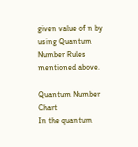given value of n by using Quantum Number Rules mentioned above.

Quantum Number Chart
In the quantum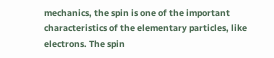mechanics, the spin is one of the important characteristics of the elementary particles, like electrons. The spin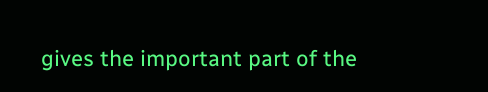gives the important part of the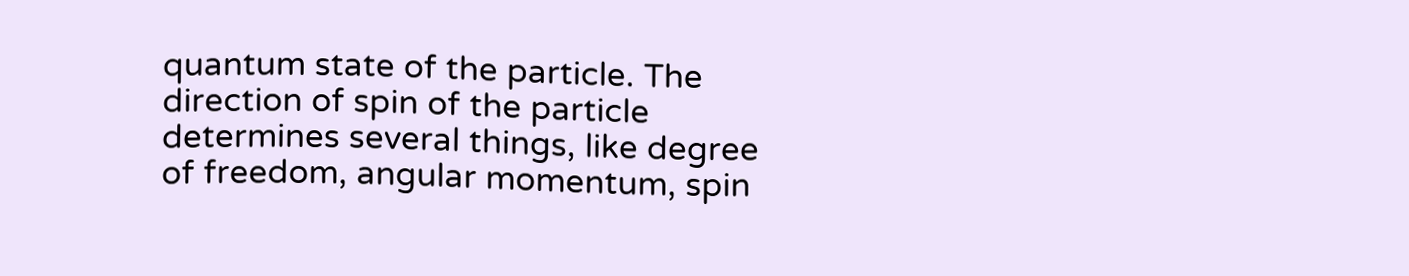quantum state of the particle. The direction of spin of the particle determines several things, like degree of freedom, angular momentum, spin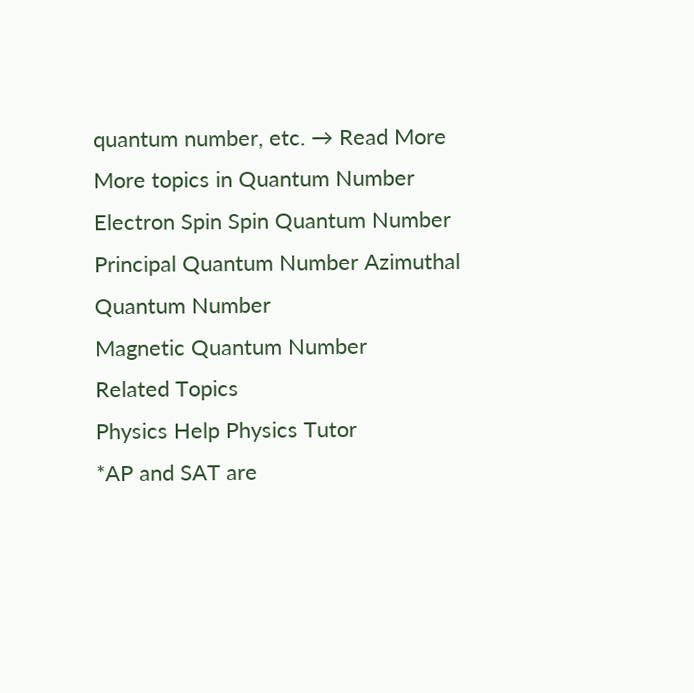quantum number, etc. → Read More
More topics in Quantum Number
Electron Spin Spin Quantum Number
Principal Quantum Number Azimuthal Quantum Number
Magnetic Quantum Number
Related Topics
Physics Help Physics Tutor
*AP and SAT are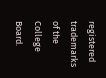registered trademarks of the College Board.